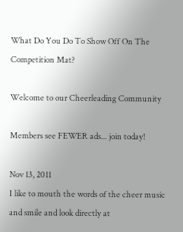What Do You Do To Show Off On The Competition Mat?

Welcome to our Cheerleading Community

Members see FEWER ads... join today!

Nov 13, 2011
I like to mouth the words of the cheer music and smile and look directly at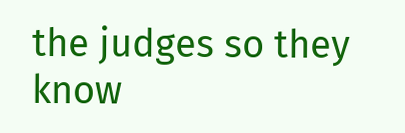the judges so they know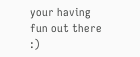your having fun out there :)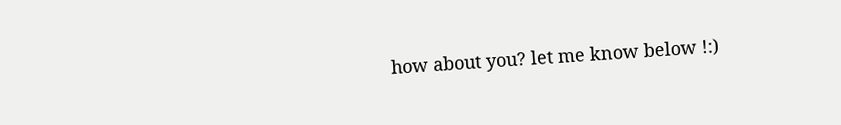how about you? let me know below !:)